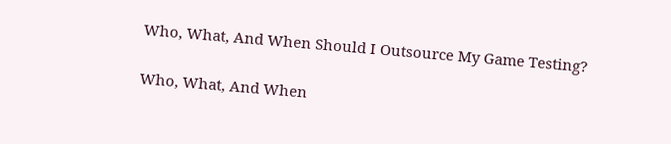Who, What, And When Should I Outsource My Game Testing?

Who, What, And When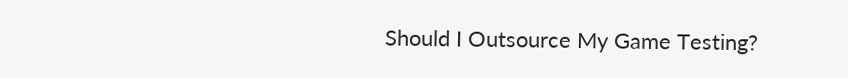Should I Outsource My Game Testing?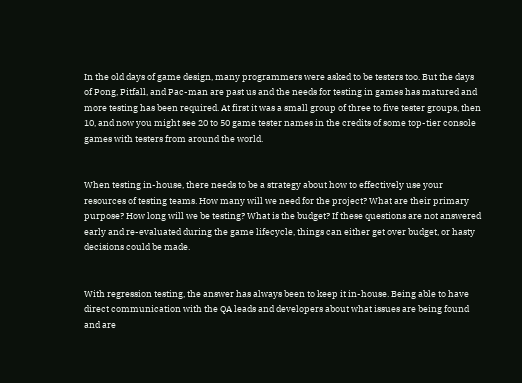In the old days of game design, many programmers were asked to be testers too. But the days of Pong, Pitfall, and Pac-man are past us and the needs for testing in games has matured and more testing has been required. At first it was a small group of three to five tester groups, then 10, and now you might see 20 to 50 game tester names in the credits of some top-tier console games with testers from around the world.


When testing in-house, there needs to be a strategy about how to effectively use your resources of testing teams. How many will we need for the project? What are their primary purpose? How long will we be testing? What is the budget? If these questions are not answered early and re-evaluated during the game lifecycle, things can either get over budget, or hasty decisions could be made.


With regression testing, the answer has always been to keep it in-house. Being able to have direct communication with the QA leads and developers about what issues are being found and are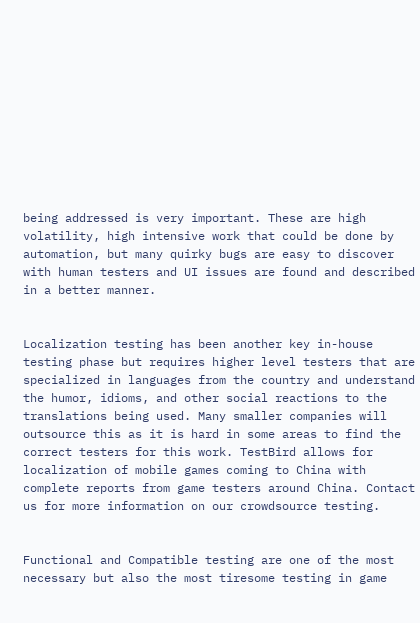being addressed is very important. These are high volatility, high intensive work that could be done by automation, but many quirky bugs are easy to discover with human testers and UI issues are found and described in a better manner.


Localization testing has been another key in-house testing phase but requires higher level testers that are specialized in languages from the country and understand the humor, idioms, and other social reactions to the translations being used. Many smaller companies will outsource this as it is hard in some areas to find the correct testers for this work. TestBird allows for localization of mobile games coming to China with complete reports from game testers around China. Contact us for more information on our crowdsource testing.


Functional and Compatible testing are one of the most necessary but also the most tiresome testing in game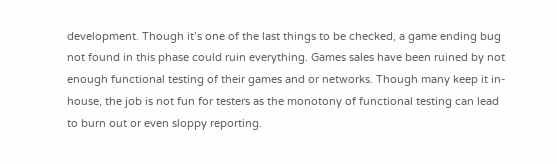development. Though it’s one of the last things to be checked, a game ending bug not found in this phase could ruin everything. Games sales have been ruined by not enough functional testing of their games and or networks. Though many keep it in-house, the job is not fun for testers as the monotony of functional testing can lead to burn out or even sloppy reporting.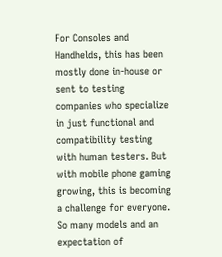For Consoles and Handhelds, this has been mostly done in-house or sent to testing companies who specialize in just functional and compatibility testing with human testers. But with mobile phone gaming growing, this is becoming a challenge for everyone. So many models and an expectation of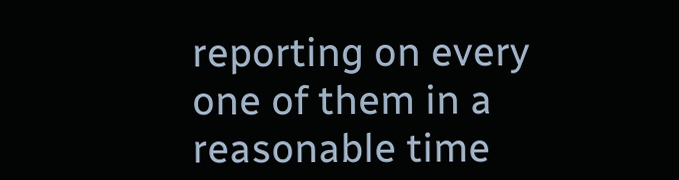reporting on every one of them in a reasonable time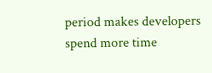period makes developers spend more time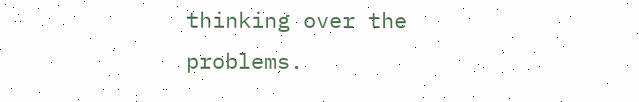thinking over the problems.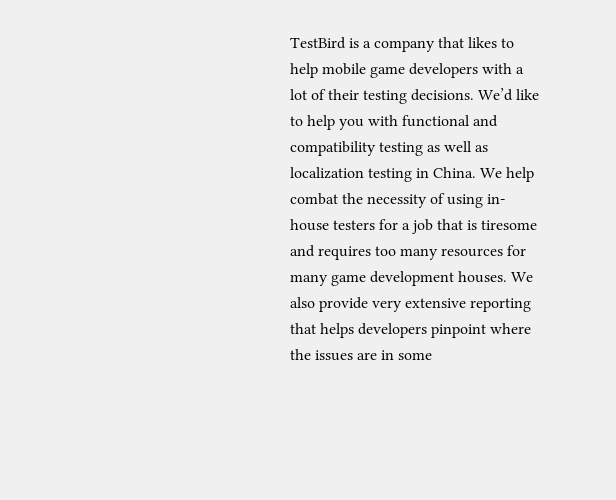TestBird is a company that likes to help mobile game developers with a lot of their testing decisions. We’d like to help you with functional and compatibility testing as well as localization testing in China. We help combat the necessity of using in-house testers for a job that is tiresome and requires too many resources for many game development houses. We also provide very extensive reporting that helps developers pinpoint where the issues are in some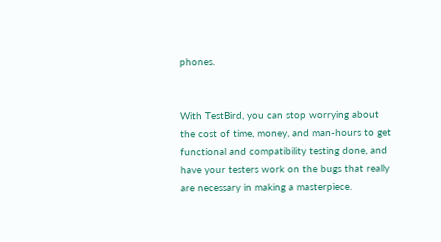phones.


With TestBird, you can stop worrying about the cost of time, money, and man-hours to get functional and compatibility testing done, and have your testers work on the bugs that really are necessary in making a masterpiece.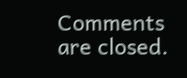Comments are closed.